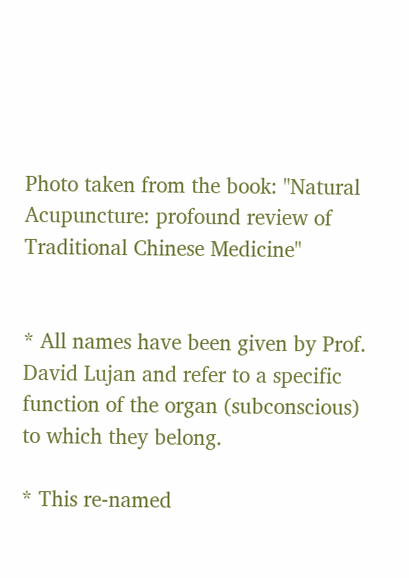Photo taken from the book: "Natural Acupuncture: profound review of Traditional Chinese Medicine"


* All names have been given by Prof. David Lujan and refer to a specific function of the organ (subconscious) to which they belong.

* This re-named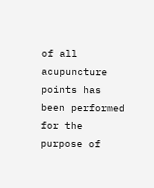of all acupuncture points has been performed for the purpose of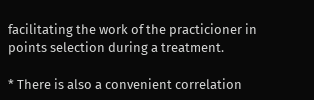facilitating the work of the practicioner in points selection during a treatment.

* There is also a convenient correlation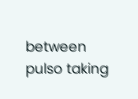between pulso taking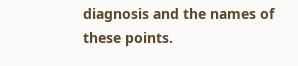diagnosis and the names of these points.